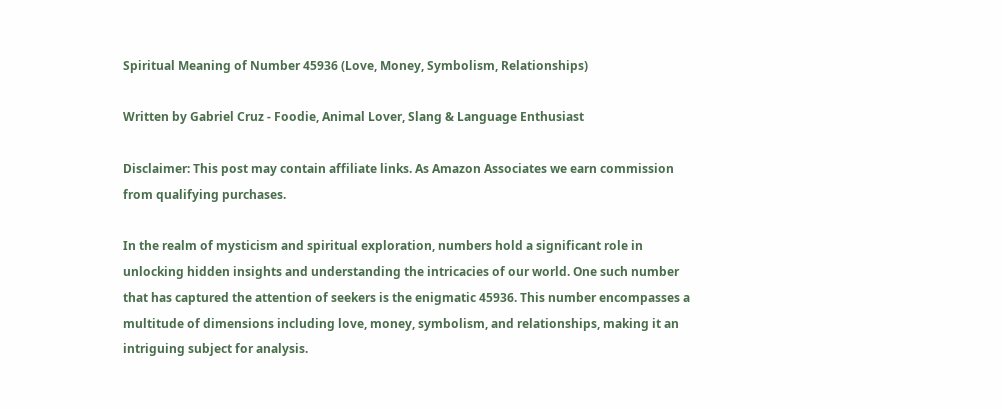Spiritual Meaning of Number 45936 (Love, Money, Symbolism, Relationships)

Written by Gabriel Cruz - Foodie, Animal Lover, Slang & Language Enthusiast

Disclaimer: This post may contain affiliate links. As Amazon Associates we earn commission from qualifying purchases.

In the realm of mysticism and spiritual exploration, numbers hold a significant role in unlocking hidden insights and understanding the intricacies of our world. One such number that has captured the attention of seekers is the enigmatic 45936. This number encompasses a multitude of dimensions including love, money, symbolism, and relationships, making it an intriguing subject for analysis.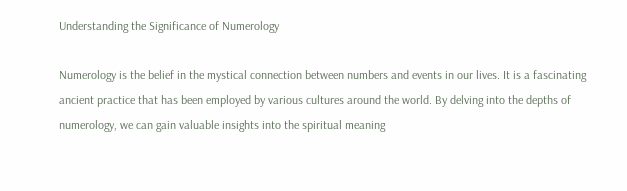Understanding the Significance of Numerology

Numerology is the belief in the mystical connection between numbers and events in our lives. It is a fascinating ancient practice that has been employed by various cultures around the world. By delving into the depths of numerology, we can gain valuable insights into the spiritual meaning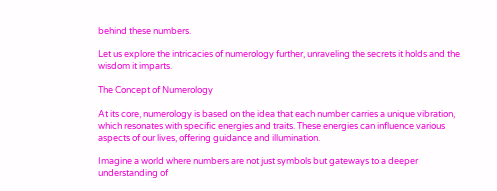behind these numbers.

Let us explore the intricacies of numerology further, unraveling the secrets it holds and the wisdom it imparts.

The Concept of Numerology

At its core, numerology is based on the idea that each number carries a unique vibration, which resonates with specific energies and traits. These energies can influence various aspects of our lives, offering guidance and illumination.

Imagine a world where numbers are not just symbols but gateways to a deeper understanding of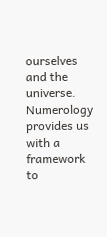ourselves and the universe. Numerology provides us with a framework to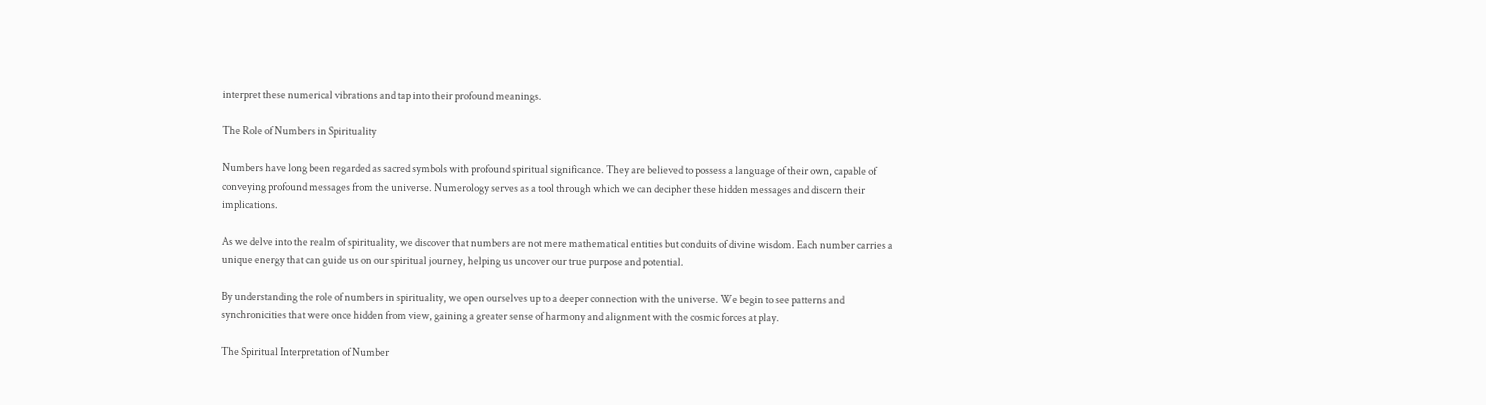interpret these numerical vibrations and tap into their profound meanings.

The Role of Numbers in Spirituality

Numbers have long been regarded as sacred symbols with profound spiritual significance. They are believed to possess a language of their own, capable of conveying profound messages from the universe. Numerology serves as a tool through which we can decipher these hidden messages and discern their implications.

As we delve into the realm of spirituality, we discover that numbers are not mere mathematical entities but conduits of divine wisdom. Each number carries a unique energy that can guide us on our spiritual journey, helping us uncover our true purpose and potential.

By understanding the role of numbers in spirituality, we open ourselves up to a deeper connection with the universe. We begin to see patterns and synchronicities that were once hidden from view, gaining a greater sense of harmony and alignment with the cosmic forces at play.

The Spiritual Interpretation of Number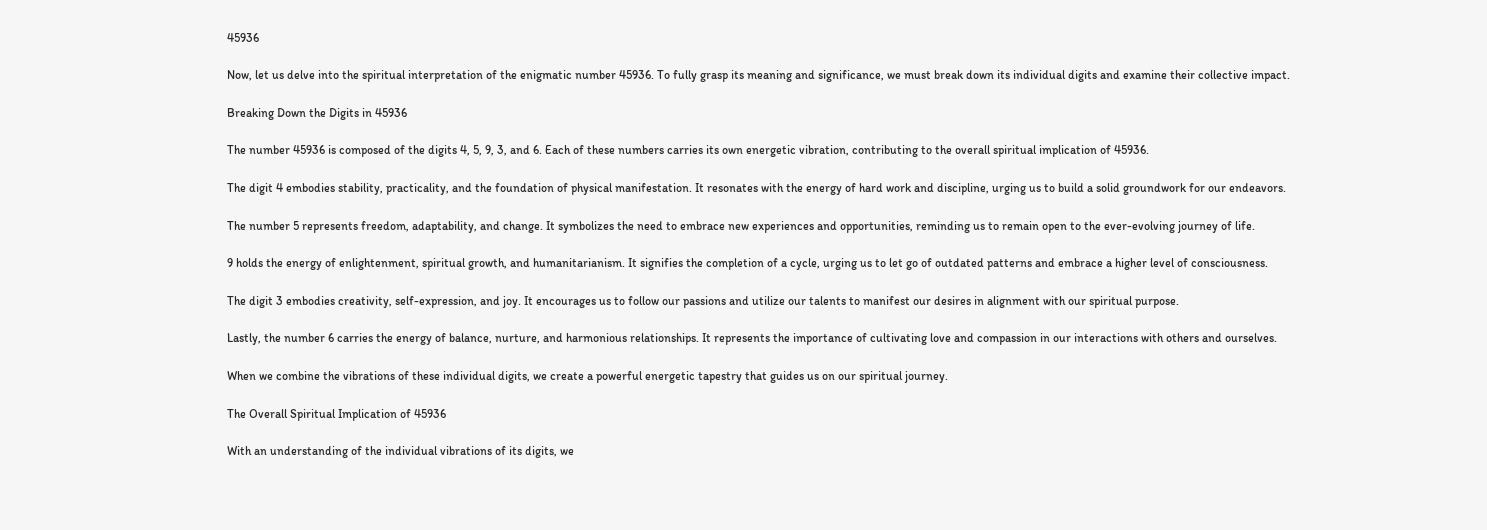45936

Now, let us delve into the spiritual interpretation of the enigmatic number 45936. To fully grasp its meaning and significance, we must break down its individual digits and examine their collective impact.

Breaking Down the Digits in 45936

The number 45936 is composed of the digits 4, 5, 9, 3, and 6. Each of these numbers carries its own energetic vibration, contributing to the overall spiritual implication of 45936.

The digit 4 embodies stability, practicality, and the foundation of physical manifestation. It resonates with the energy of hard work and discipline, urging us to build a solid groundwork for our endeavors.

The number 5 represents freedom, adaptability, and change. It symbolizes the need to embrace new experiences and opportunities, reminding us to remain open to the ever-evolving journey of life.

9 holds the energy of enlightenment, spiritual growth, and humanitarianism. It signifies the completion of a cycle, urging us to let go of outdated patterns and embrace a higher level of consciousness.

The digit 3 embodies creativity, self-expression, and joy. It encourages us to follow our passions and utilize our talents to manifest our desires in alignment with our spiritual purpose.

Lastly, the number 6 carries the energy of balance, nurture, and harmonious relationships. It represents the importance of cultivating love and compassion in our interactions with others and ourselves.

When we combine the vibrations of these individual digits, we create a powerful energetic tapestry that guides us on our spiritual journey.

The Overall Spiritual Implication of 45936

With an understanding of the individual vibrations of its digits, we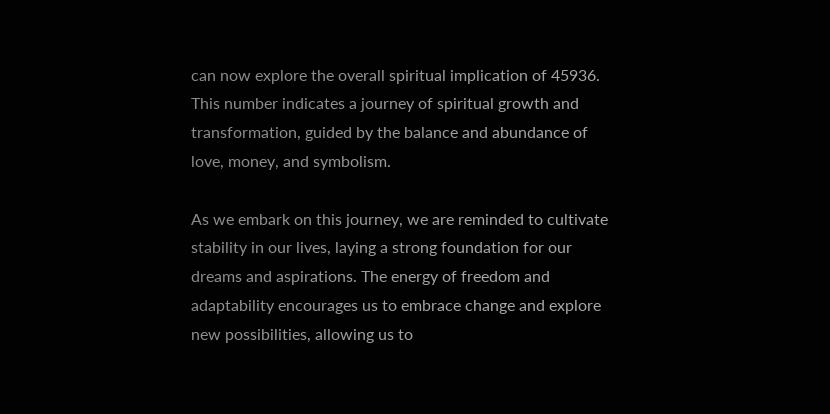can now explore the overall spiritual implication of 45936. This number indicates a journey of spiritual growth and transformation, guided by the balance and abundance of love, money, and symbolism.

As we embark on this journey, we are reminded to cultivate stability in our lives, laying a strong foundation for our dreams and aspirations. The energy of freedom and adaptability encourages us to embrace change and explore new possibilities, allowing us to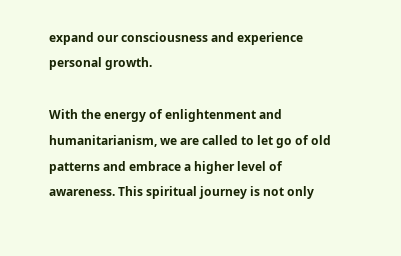expand our consciousness and experience personal growth.

With the energy of enlightenment and humanitarianism, we are called to let go of old patterns and embrace a higher level of awareness. This spiritual journey is not only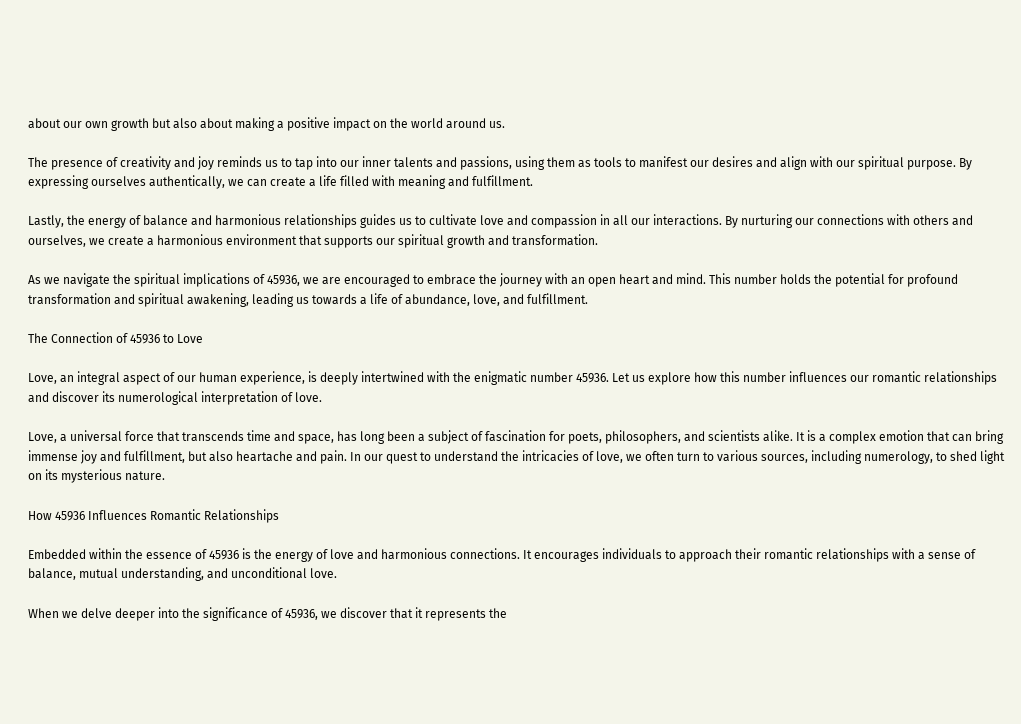about our own growth but also about making a positive impact on the world around us.

The presence of creativity and joy reminds us to tap into our inner talents and passions, using them as tools to manifest our desires and align with our spiritual purpose. By expressing ourselves authentically, we can create a life filled with meaning and fulfillment.

Lastly, the energy of balance and harmonious relationships guides us to cultivate love and compassion in all our interactions. By nurturing our connections with others and ourselves, we create a harmonious environment that supports our spiritual growth and transformation.

As we navigate the spiritual implications of 45936, we are encouraged to embrace the journey with an open heart and mind. This number holds the potential for profound transformation and spiritual awakening, leading us towards a life of abundance, love, and fulfillment.

The Connection of 45936 to Love

Love, an integral aspect of our human experience, is deeply intertwined with the enigmatic number 45936. Let us explore how this number influences our romantic relationships and discover its numerological interpretation of love.

Love, a universal force that transcends time and space, has long been a subject of fascination for poets, philosophers, and scientists alike. It is a complex emotion that can bring immense joy and fulfillment, but also heartache and pain. In our quest to understand the intricacies of love, we often turn to various sources, including numerology, to shed light on its mysterious nature.

How 45936 Influences Romantic Relationships

Embedded within the essence of 45936 is the energy of love and harmonious connections. It encourages individuals to approach their romantic relationships with a sense of balance, mutual understanding, and unconditional love.

When we delve deeper into the significance of 45936, we discover that it represents the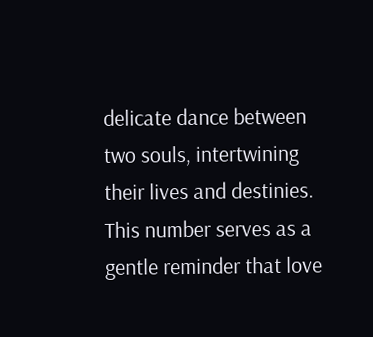delicate dance between two souls, intertwining their lives and destinies. This number serves as a gentle reminder that love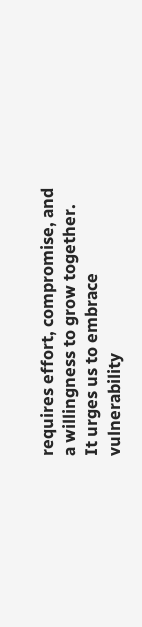requires effort, compromise, and a willingness to grow together. It urges us to embrace vulnerability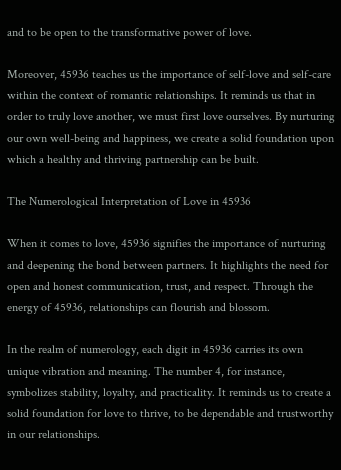and to be open to the transformative power of love.

Moreover, 45936 teaches us the importance of self-love and self-care within the context of romantic relationships. It reminds us that in order to truly love another, we must first love ourselves. By nurturing our own well-being and happiness, we create a solid foundation upon which a healthy and thriving partnership can be built.

The Numerological Interpretation of Love in 45936

When it comes to love, 45936 signifies the importance of nurturing and deepening the bond between partners. It highlights the need for open and honest communication, trust, and respect. Through the energy of 45936, relationships can flourish and blossom.

In the realm of numerology, each digit in 45936 carries its own unique vibration and meaning. The number 4, for instance, symbolizes stability, loyalty, and practicality. It reminds us to create a solid foundation for love to thrive, to be dependable and trustworthy in our relationships.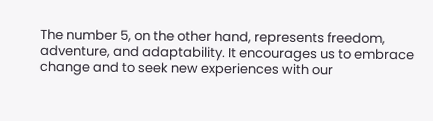The number 5, on the other hand, represents freedom, adventure, and adaptability. It encourages us to embrace change and to seek new experiences with our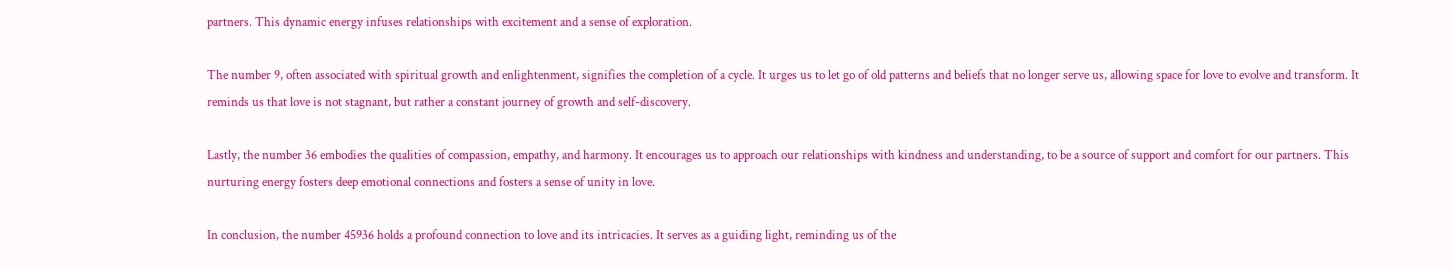partners. This dynamic energy infuses relationships with excitement and a sense of exploration.

The number 9, often associated with spiritual growth and enlightenment, signifies the completion of a cycle. It urges us to let go of old patterns and beliefs that no longer serve us, allowing space for love to evolve and transform. It reminds us that love is not stagnant, but rather a constant journey of growth and self-discovery.

Lastly, the number 36 embodies the qualities of compassion, empathy, and harmony. It encourages us to approach our relationships with kindness and understanding, to be a source of support and comfort for our partners. This nurturing energy fosters deep emotional connections and fosters a sense of unity in love.

In conclusion, the number 45936 holds a profound connection to love and its intricacies. It serves as a guiding light, reminding us of the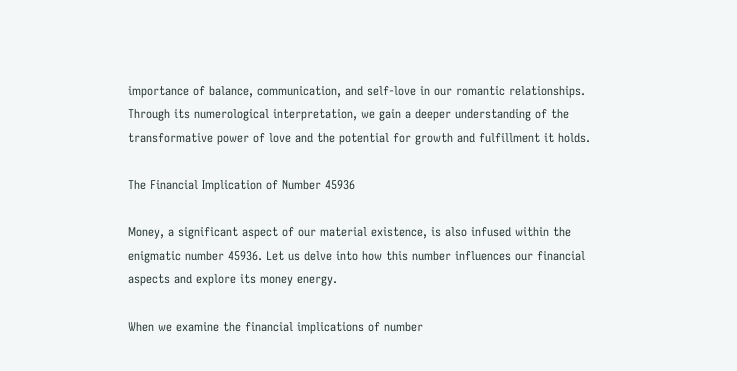importance of balance, communication, and self-love in our romantic relationships. Through its numerological interpretation, we gain a deeper understanding of the transformative power of love and the potential for growth and fulfillment it holds.

The Financial Implication of Number 45936

Money, a significant aspect of our material existence, is also infused within the enigmatic number 45936. Let us delve into how this number influences our financial aspects and explore its money energy.

When we examine the financial implications of number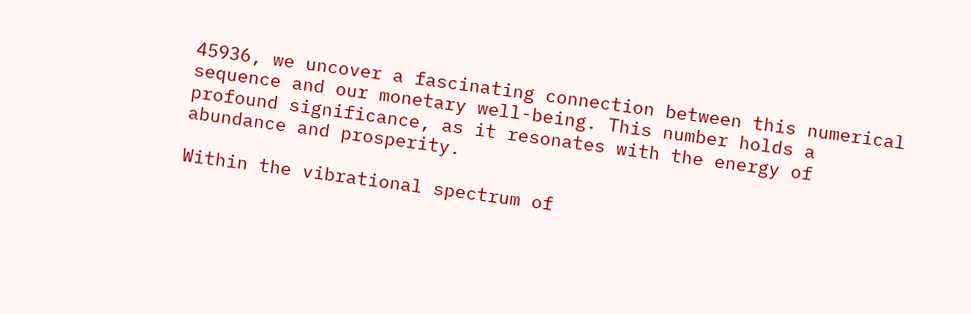45936, we uncover a fascinating connection between this numerical sequence and our monetary well-being. This number holds a profound significance, as it resonates with the energy of abundance and prosperity.

Within the vibrational spectrum of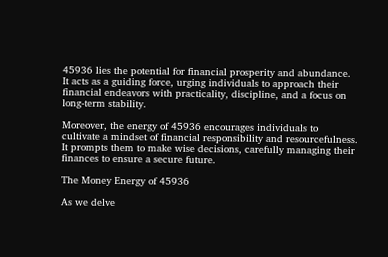45936 lies the potential for financial prosperity and abundance. It acts as a guiding force, urging individuals to approach their financial endeavors with practicality, discipline, and a focus on long-term stability.

Moreover, the energy of 45936 encourages individuals to cultivate a mindset of financial responsibility and resourcefulness. It prompts them to make wise decisions, carefully managing their finances to ensure a secure future.

The Money Energy of 45936

As we delve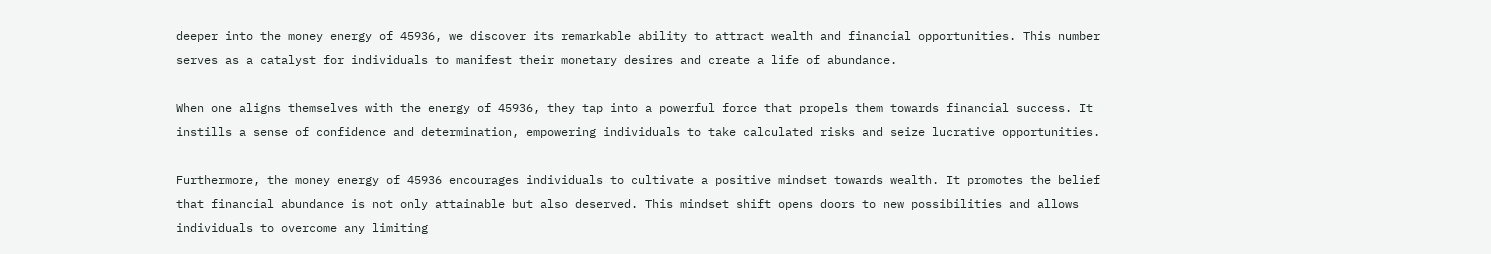deeper into the money energy of 45936, we discover its remarkable ability to attract wealth and financial opportunities. This number serves as a catalyst for individuals to manifest their monetary desires and create a life of abundance.

When one aligns themselves with the energy of 45936, they tap into a powerful force that propels them towards financial success. It instills a sense of confidence and determination, empowering individuals to take calculated risks and seize lucrative opportunities.

Furthermore, the money energy of 45936 encourages individuals to cultivate a positive mindset towards wealth. It promotes the belief that financial abundance is not only attainable but also deserved. This mindset shift opens doors to new possibilities and allows individuals to overcome any limiting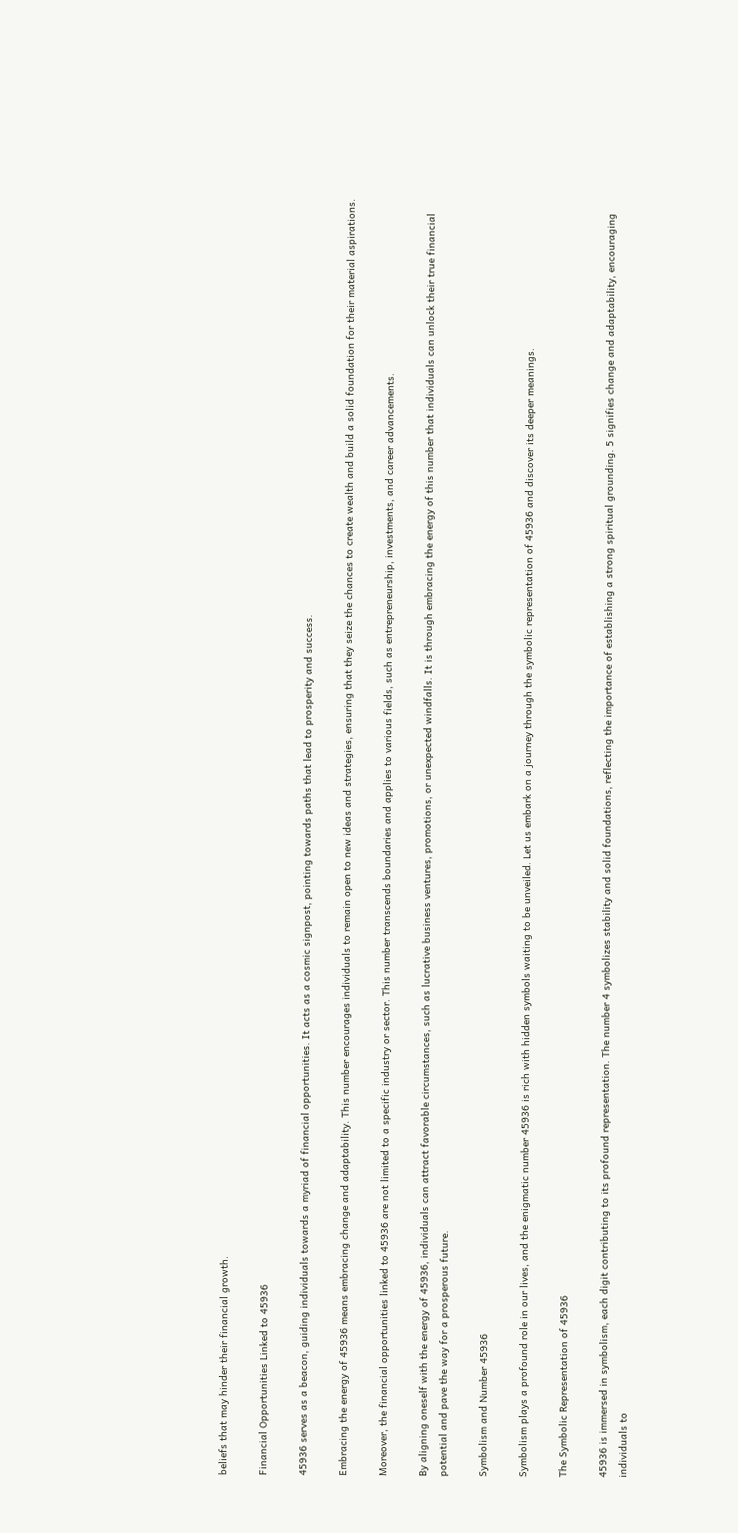beliefs that may hinder their financial growth.

Financial Opportunities Linked to 45936

45936 serves as a beacon, guiding individuals towards a myriad of financial opportunities. It acts as a cosmic signpost, pointing towards paths that lead to prosperity and success.

Embracing the energy of 45936 means embracing change and adaptability. This number encourages individuals to remain open to new ideas and strategies, ensuring that they seize the chances to create wealth and build a solid foundation for their material aspirations.

Moreover, the financial opportunities linked to 45936 are not limited to a specific industry or sector. This number transcends boundaries and applies to various fields, such as entrepreneurship, investments, and career advancements.

By aligning oneself with the energy of 45936, individuals can attract favorable circumstances, such as lucrative business ventures, promotions, or unexpected windfalls. It is through embracing the energy of this number that individuals can unlock their true financial potential and pave the way for a prosperous future.

Symbolism and Number 45936

Symbolism plays a profound role in our lives, and the enigmatic number 45936 is rich with hidden symbols waiting to be unveiled. Let us embark on a journey through the symbolic representation of 45936 and discover its deeper meanings.

The Symbolic Representation of 45936

45936 is immersed in symbolism, each digit contributing to its profound representation. The number 4 symbolizes stability and solid foundations, reflecting the importance of establishing a strong spiritual grounding. 5 signifies change and adaptability, encouraging individuals to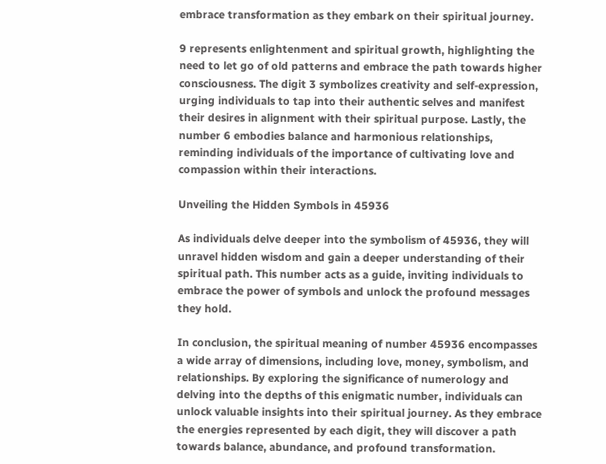embrace transformation as they embark on their spiritual journey.

9 represents enlightenment and spiritual growth, highlighting the need to let go of old patterns and embrace the path towards higher consciousness. The digit 3 symbolizes creativity and self-expression, urging individuals to tap into their authentic selves and manifest their desires in alignment with their spiritual purpose. Lastly, the number 6 embodies balance and harmonious relationships, reminding individuals of the importance of cultivating love and compassion within their interactions.

Unveiling the Hidden Symbols in 45936

As individuals delve deeper into the symbolism of 45936, they will unravel hidden wisdom and gain a deeper understanding of their spiritual path. This number acts as a guide, inviting individuals to embrace the power of symbols and unlock the profound messages they hold.

In conclusion, the spiritual meaning of number 45936 encompasses a wide array of dimensions, including love, money, symbolism, and relationships. By exploring the significance of numerology and delving into the depths of this enigmatic number, individuals can unlock valuable insights into their spiritual journey. As they embrace the energies represented by each digit, they will discover a path towards balance, abundance, and profound transformation.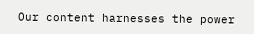Our content harnesses the power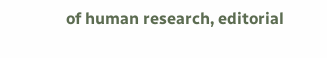of human research, editorial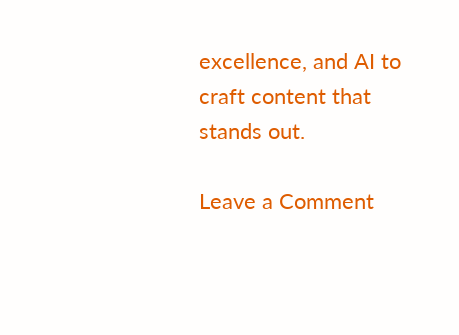excellence, and AI to craft content that stands out.

Leave a Comment